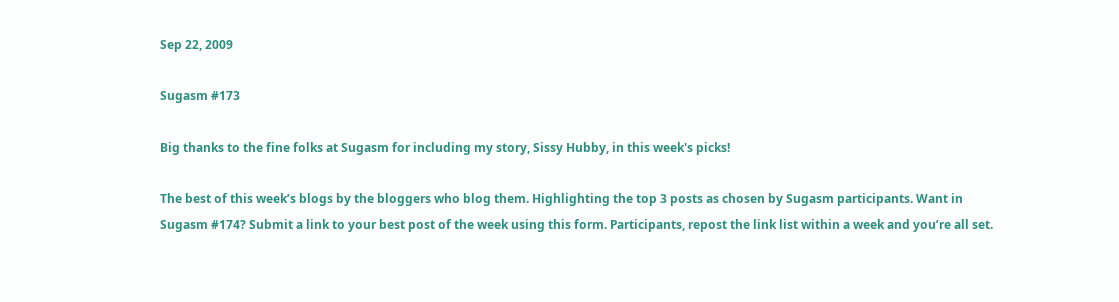Sep 22, 2009

Sugasm #173

Big thanks to the fine folks at Sugasm for including my story, Sissy Hubby, in this week's picks!

The best of this week’s blogs by the bloggers who blog them. Highlighting the top 3 posts as chosen by Sugasm participants. Want in Sugasm #174? Submit a link to your best post of the week using this form. Participants, repost the link list within a week and you’re all set.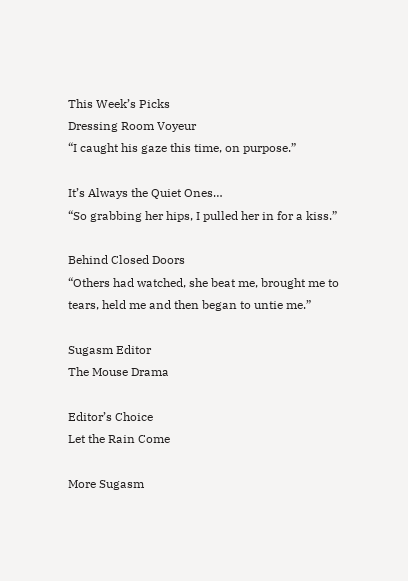This Week’s Picks
Dressing Room Voyeur
“I caught his gaze this time, on purpose.”

It’s Always the Quiet Ones…
“So grabbing her hips, I pulled her in for a kiss.”

Behind Closed Doors
“Others had watched, she beat me, brought me to tears, held me and then began to untie me.”

Sugasm Editor
The Mouse Drama

Editor’s Choice
Let the Rain Come

More Sugasm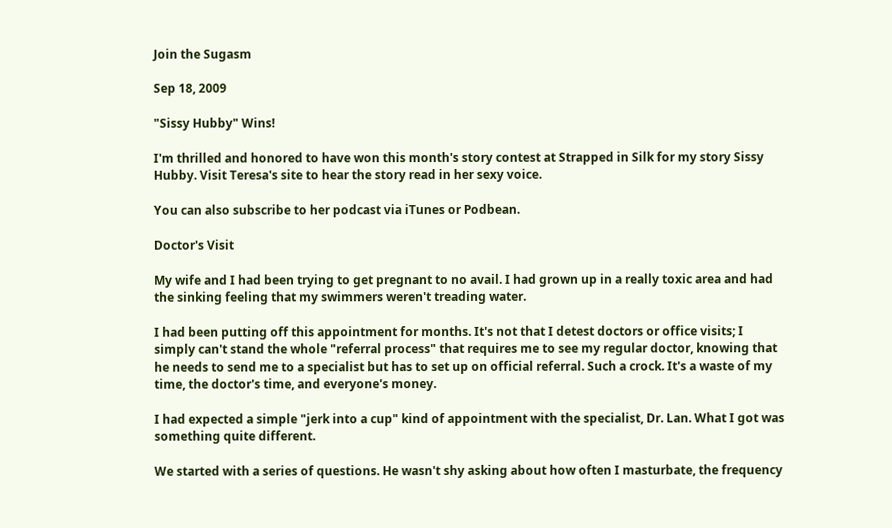Join the Sugasm

Sep 18, 2009

"Sissy Hubby" Wins!

I'm thrilled and honored to have won this month's story contest at Strapped in Silk for my story Sissy Hubby. Visit Teresa's site to hear the story read in her sexy voice.

You can also subscribe to her podcast via iTunes or Podbean.

Doctor's Visit

My wife and I had been trying to get pregnant to no avail. I had grown up in a really toxic area and had the sinking feeling that my swimmers weren't treading water.

I had been putting off this appointment for months. It's not that I detest doctors or office visits; I simply can't stand the whole "referral process" that requires me to see my regular doctor, knowing that he needs to send me to a specialist but has to set up on official referral. Such a crock. It's a waste of my time, the doctor's time, and everyone's money.

I had expected a simple "jerk into a cup" kind of appointment with the specialist, Dr. Lan. What I got was something quite different.

We started with a series of questions. He wasn't shy asking about how often I masturbate, the frequency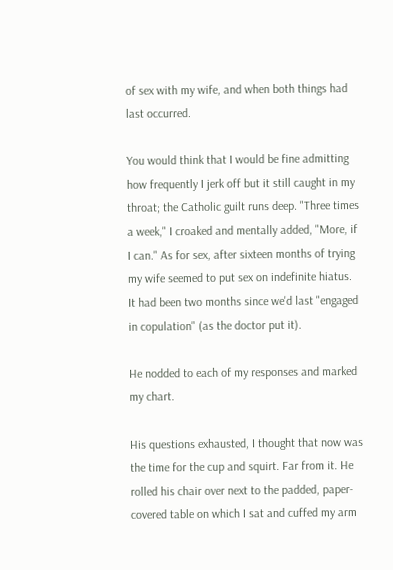of sex with my wife, and when both things had last occurred.

You would think that I would be fine admitting how frequently I jerk off but it still caught in my throat; the Catholic guilt runs deep. "Three times a week," I croaked and mentally added, "More, if I can." As for sex, after sixteen months of trying my wife seemed to put sex on indefinite hiatus. It had been two months since we'd last "engaged in copulation" (as the doctor put it).

He nodded to each of my responses and marked my chart.

His questions exhausted, I thought that now was the time for the cup and squirt. Far from it. He rolled his chair over next to the padded, paper-covered table on which I sat and cuffed my arm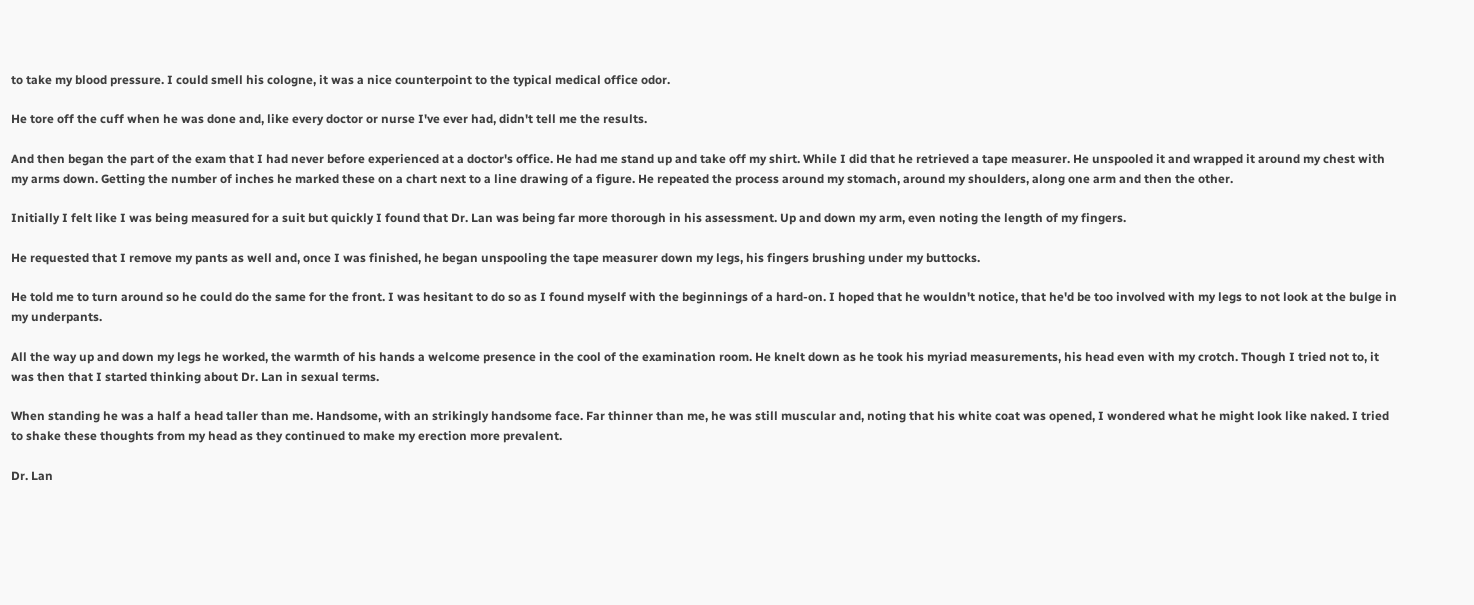to take my blood pressure. I could smell his cologne, it was a nice counterpoint to the typical medical office odor.

He tore off the cuff when he was done and, like every doctor or nurse I've ever had, didn't tell me the results.

And then began the part of the exam that I had never before experienced at a doctor's office. He had me stand up and take off my shirt. While I did that he retrieved a tape measurer. He unspooled it and wrapped it around my chest with my arms down. Getting the number of inches he marked these on a chart next to a line drawing of a figure. He repeated the process around my stomach, around my shoulders, along one arm and then the other.

Initially I felt like I was being measured for a suit but quickly I found that Dr. Lan was being far more thorough in his assessment. Up and down my arm, even noting the length of my fingers.

He requested that I remove my pants as well and, once I was finished, he began unspooling the tape measurer down my legs, his fingers brushing under my buttocks.

He told me to turn around so he could do the same for the front. I was hesitant to do so as I found myself with the beginnings of a hard-on. I hoped that he wouldn't notice, that he'd be too involved with my legs to not look at the bulge in my underpants.

All the way up and down my legs he worked, the warmth of his hands a welcome presence in the cool of the examination room. He knelt down as he took his myriad measurements, his head even with my crotch. Though I tried not to, it was then that I started thinking about Dr. Lan in sexual terms.

When standing he was a half a head taller than me. Handsome, with an strikingly handsome face. Far thinner than me, he was still muscular and, noting that his white coat was opened, I wondered what he might look like naked. I tried to shake these thoughts from my head as they continued to make my erection more prevalent.

Dr. Lan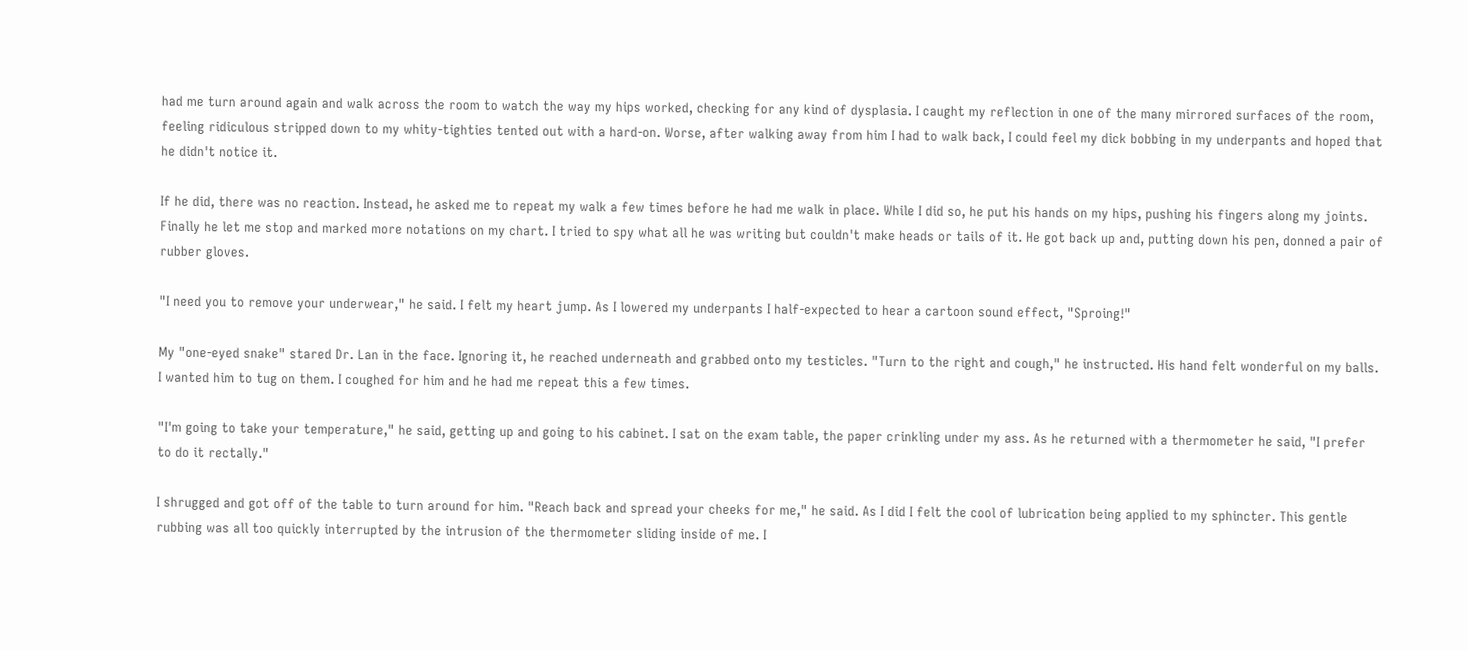had me turn around again and walk across the room to watch the way my hips worked, checking for any kind of dysplasia. I caught my reflection in one of the many mirrored surfaces of the room, feeling ridiculous stripped down to my whity-tighties tented out with a hard-on. Worse, after walking away from him I had to walk back, I could feel my dick bobbing in my underpants and hoped that he didn't notice it.

If he did, there was no reaction. Instead, he asked me to repeat my walk a few times before he had me walk in place. While I did so, he put his hands on my hips, pushing his fingers along my joints. Finally he let me stop and marked more notations on my chart. I tried to spy what all he was writing but couldn't make heads or tails of it. He got back up and, putting down his pen, donned a pair of rubber gloves.

"I need you to remove your underwear," he said. I felt my heart jump. As I lowered my underpants I half-expected to hear a cartoon sound effect, "Sproing!"

My "one-eyed snake" stared Dr. Lan in the face. Ignoring it, he reached underneath and grabbed onto my testicles. "Turn to the right and cough," he instructed. His hand felt wonderful on my balls. I wanted him to tug on them. I coughed for him and he had me repeat this a few times.

"I'm going to take your temperature," he said, getting up and going to his cabinet. I sat on the exam table, the paper crinkling under my ass. As he returned with a thermometer he said, "I prefer to do it rectally."

I shrugged and got off of the table to turn around for him. "Reach back and spread your cheeks for me," he said. As I did I felt the cool of lubrication being applied to my sphincter. This gentle rubbing was all too quickly interrupted by the intrusion of the thermometer sliding inside of me. I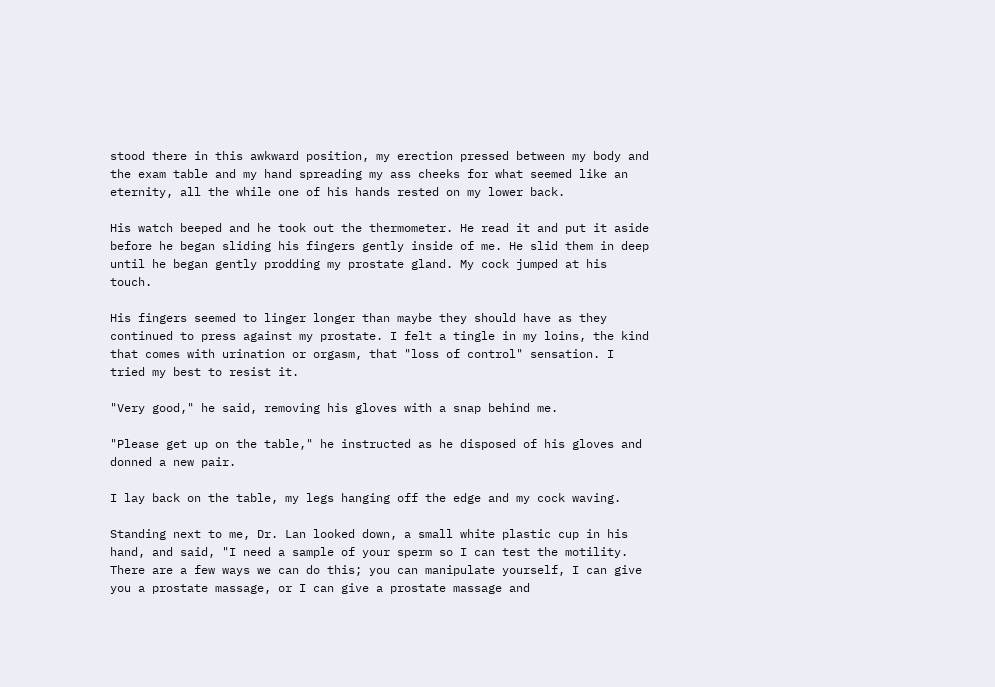stood there in this awkward position, my erection pressed between my body and the exam table and my hand spreading my ass cheeks for what seemed like an eternity, all the while one of his hands rested on my lower back.

His watch beeped and he took out the thermometer. He read it and put it aside before he began sliding his fingers gently inside of me. He slid them in deep until he began gently prodding my prostate gland. My cock jumped at his touch.

His fingers seemed to linger longer than maybe they should have as they continued to press against my prostate. I felt a tingle in my loins, the kind that comes with urination or orgasm, that "loss of control" sensation. I tried my best to resist it.

"Very good," he said, removing his gloves with a snap behind me.

"Please get up on the table," he instructed as he disposed of his gloves and donned a new pair.

I lay back on the table, my legs hanging off the edge and my cock waving.

Standing next to me, Dr. Lan looked down, a small white plastic cup in his hand, and said, "I need a sample of your sperm so I can test the motility. There are a few ways we can do this; you can manipulate yourself, I can give you a prostate massage, or I can give a prostate massage and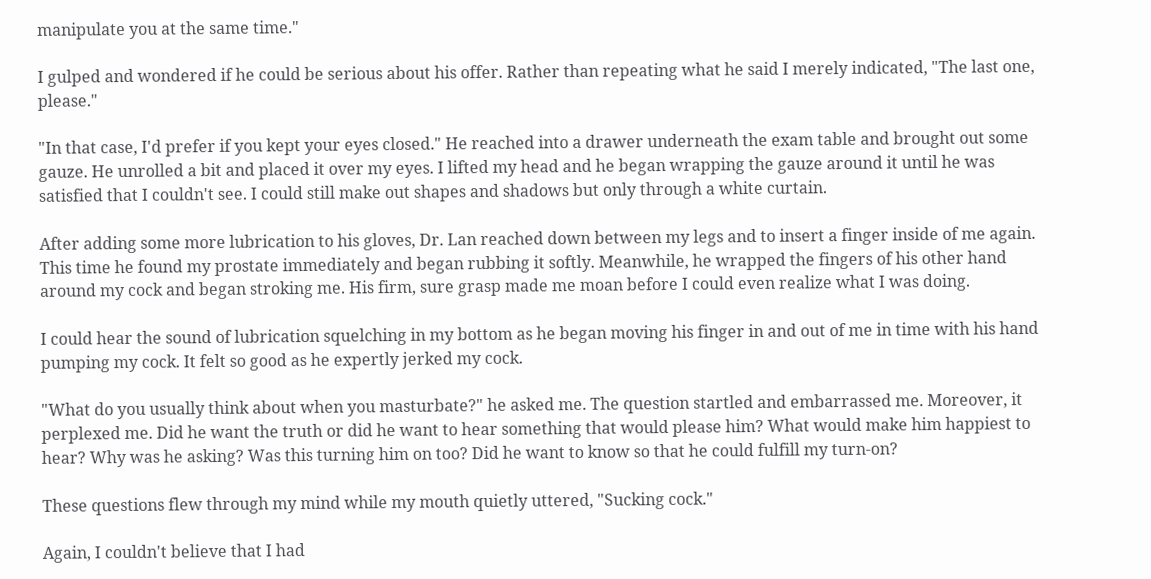manipulate you at the same time."

I gulped and wondered if he could be serious about his offer. Rather than repeating what he said I merely indicated, "The last one, please."

"In that case, I'd prefer if you kept your eyes closed." He reached into a drawer underneath the exam table and brought out some gauze. He unrolled a bit and placed it over my eyes. I lifted my head and he began wrapping the gauze around it until he was satisfied that I couldn't see. I could still make out shapes and shadows but only through a white curtain.

After adding some more lubrication to his gloves, Dr. Lan reached down between my legs and to insert a finger inside of me again. This time he found my prostate immediately and began rubbing it softly. Meanwhile, he wrapped the fingers of his other hand around my cock and began stroking me. His firm, sure grasp made me moan before I could even realize what I was doing.

I could hear the sound of lubrication squelching in my bottom as he began moving his finger in and out of me in time with his hand pumping my cock. It felt so good as he expertly jerked my cock.

"What do you usually think about when you masturbate?" he asked me. The question startled and embarrassed me. Moreover, it perplexed me. Did he want the truth or did he want to hear something that would please him? What would make him happiest to hear? Why was he asking? Was this turning him on too? Did he want to know so that he could fulfill my turn-on?

These questions flew through my mind while my mouth quietly uttered, "Sucking cock."

Again, I couldn't believe that I had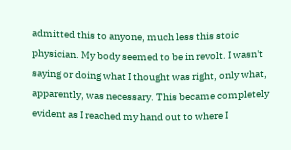admitted this to anyone, much less this stoic physician. My body seemed to be in revolt. I wasn't saying or doing what I thought was right, only what, apparently, was necessary. This became completely evident as I reached my hand out to where I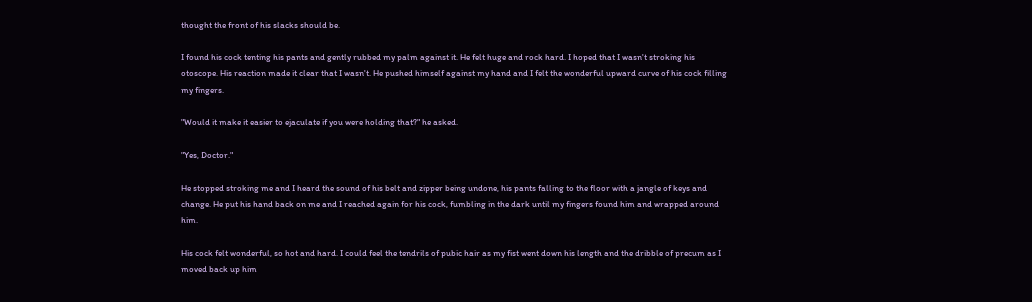thought the front of his slacks should be.

I found his cock tenting his pants and gently rubbed my palm against it. He felt huge and rock hard. I hoped that I wasn't stroking his otoscope. His reaction made it clear that I wasn't. He pushed himself against my hand and I felt the wonderful upward curve of his cock filling my fingers.

"Would it make it easier to ejaculate if you were holding that?" he asked.

"Yes, Doctor."

He stopped stroking me and I heard the sound of his belt and zipper being undone, his pants falling to the floor with a jangle of keys and change. He put his hand back on me and I reached again for his cock, fumbling in the dark until my fingers found him and wrapped around him.

His cock felt wonderful, so hot and hard. I could feel the tendrils of pubic hair as my fist went down his length and the dribble of precum as I moved back up him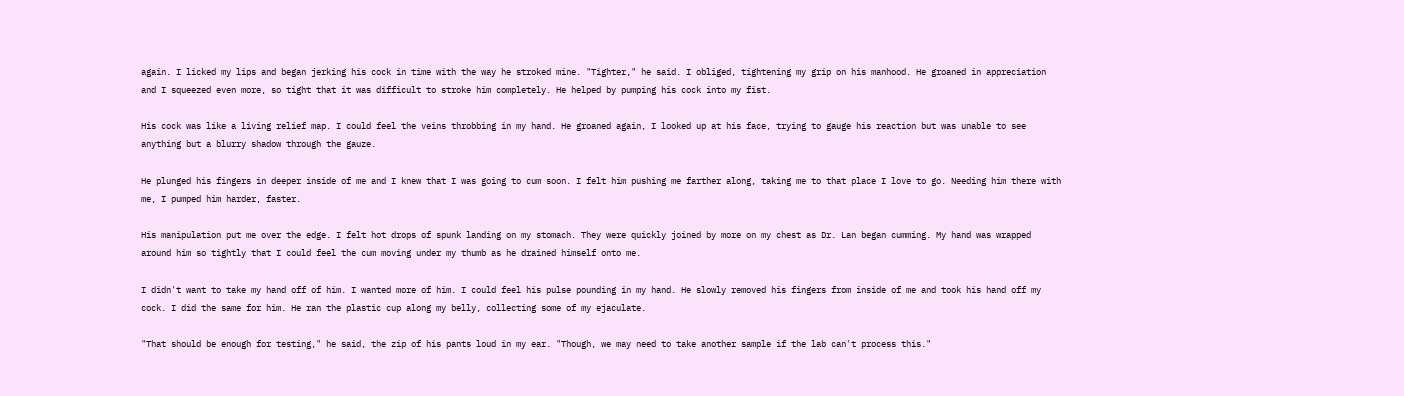again. I licked my lips and began jerking his cock in time with the way he stroked mine. "Tighter," he said. I obliged, tightening my grip on his manhood. He groaned in appreciation and I squeezed even more, so tight that it was difficult to stroke him completely. He helped by pumping his cock into my fist.

His cock was like a living relief map. I could feel the veins throbbing in my hand. He groaned again, I looked up at his face, trying to gauge his reaction but was unable to see anything but a blurry shadow through the gauze.

He plunged his fingers in deeper inside of me and I knew that I was going to cum soon. I felt him pushing me farther along, taking me to that place I love to go. Needing him there with me, I pumped him harder, faster.

His manipulation put me over the edge. I felt hot drops of spunk landing on my stomach. They were quickly joined by more on my chest as Dr. Lan began cumming. My hand was wrapped around him so tightly that I could feel the cum moving under my thumb as he drained himself onto me.

I didn't want to take my hand off of him. I wanted more of him. I could feel his pulse pounding in my hand. He slowly removed his fingers from inside of me and took his hand off my cock. I did the same for him. He ran the plastic cup along my belly, collecting some of my ejaculate.

"That should be enough for testing," he said, the zip of his pants loud in my ear. "Though, we may need to take another sample if the lab can't process this."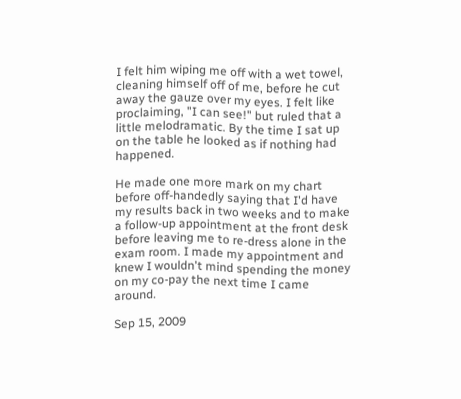I felt him wiping me off with a wet towel, cleaning himself off of me, before he cut away the gauze over my eyes. I felt like proclaiming, "I can see!" but ruled that a little melodramatic. By the time I sat up on the table he looked as if nothing had happened.

He made one more mark on my chart before off-handedly saying that I'd have my results back in two weeks and to make a follow-up appointment at the front desk before leaving me to re-dress alone in the exam room. I made my appointment and knew I wouldn't mind spending the money on my co-pay the next time I came around.

Sep 15, 2009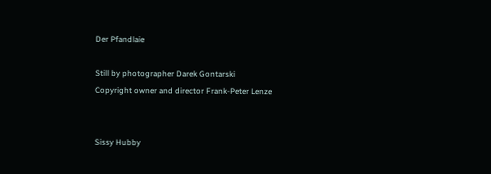Der Pfandlaie

Still by photographer Darek Gontarski
Copyright owner and director Frank-Peter Lenze


Sissy Hubby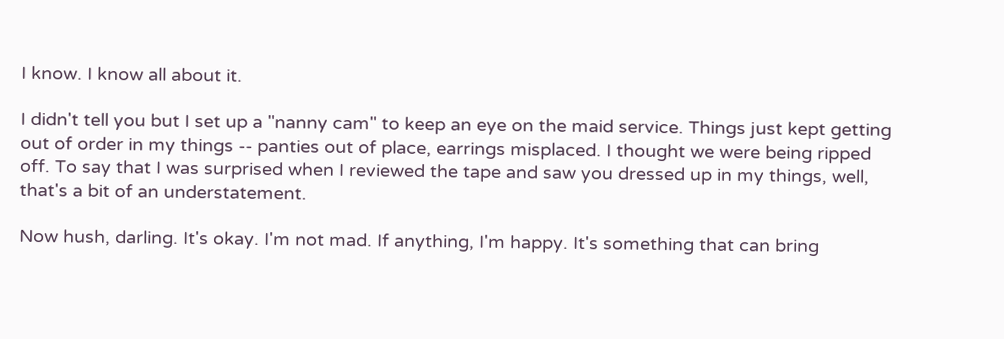I know. I know all about it.

I didn't tell you but I set up a "nanny cam" to keep an eye on the maid service. Things just kept getting out of order in my things -- panties out of place, earrings misplaced. I thought we were being ripped off. To say that I was surprised when I reviewed the tape and saw you dressed up in my things, well, that's a bit of an understatement.

Now hush, darling. It's okay. I'm not mad. If anything, I'm happy. It's something that can bring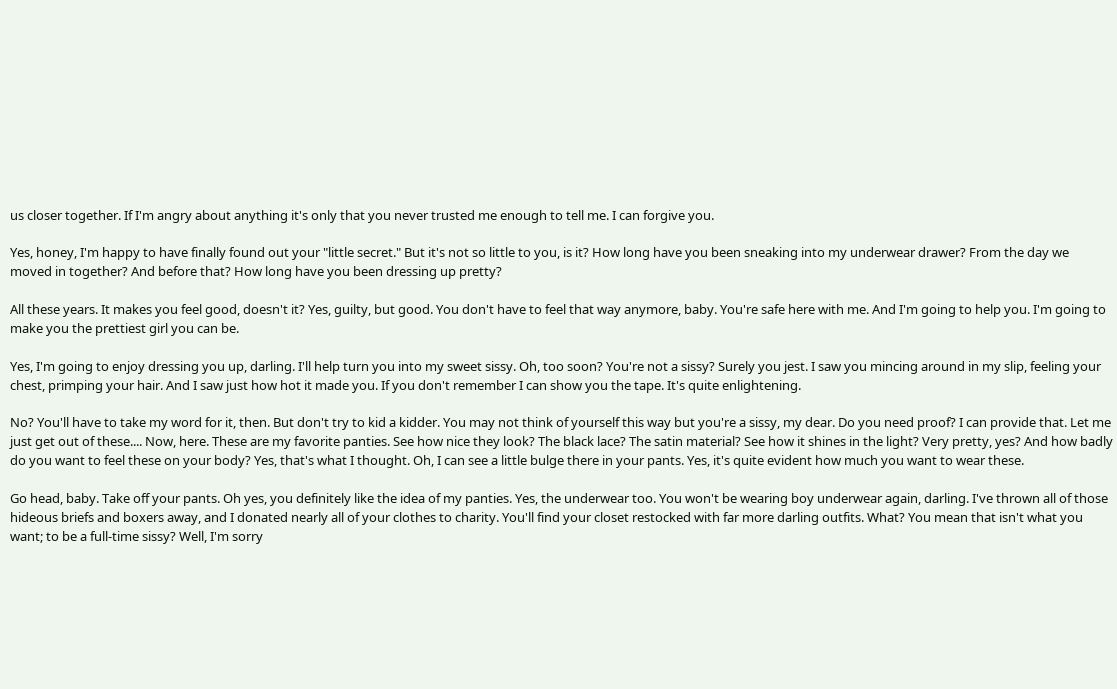us closer together. If I'm angry about anything it's only that you never trusted me enough to tell me. I can forgive you.

Yes, honey, I'm happy to have finally found out your "little secret." But it's not so little to you, is it? How long have you been sneaking into my underwear drawer? From the day we moved in together? And before that? How long have you been dressing up pretty?

All these years. It makes you feel good, doesn't it? Yes, guilty, but good. You don't have to feel that way anymore, baby. You're safe here with me. And I'm going to help you. I'm going to make you the prettiest girl you can be.

Yes, I'm going to enjoy dressing you up, darling. I'll help turn you into my sweet sissy. Oh, too soon? You're not a sissy? Surely you jest. I saw you mincing around in my slip, feeling your chest, primping your hair. And I saw just how hot it made you. If you don't remember I can show you the tape. It's quite enlightening.

No? You'll have to take my word for it, then. But don't try to kid a kidder. You may not think of yourself this way but you're a sissy, my dear. Do you need proof? I can provide that. Let me just get out of these.... Now, here. These are my favorite panties. See how nice they look? The black lace? The satin material? See how it shines in the light? Very pretty, yes? And how badly do you want to feel these on your body? Yes, that's what I thought. Oh, I can see a little bulge there in your pants. Yes, it's quite evident how much you want to wear these.

Go head, baby. Take off your pants. Oh yes, you definitely like the idea of my panties. Yes, the underwear too. You won't be wearing boy underwear again, darling. I've thrown all of those hideous briefs and boxers away, and I donated nearly all of your clothes to charity. You'll find your closet restocked with far more darling outfits. What? You mean that isn't what you want; to be a full-time sissy? Well, I'm sorry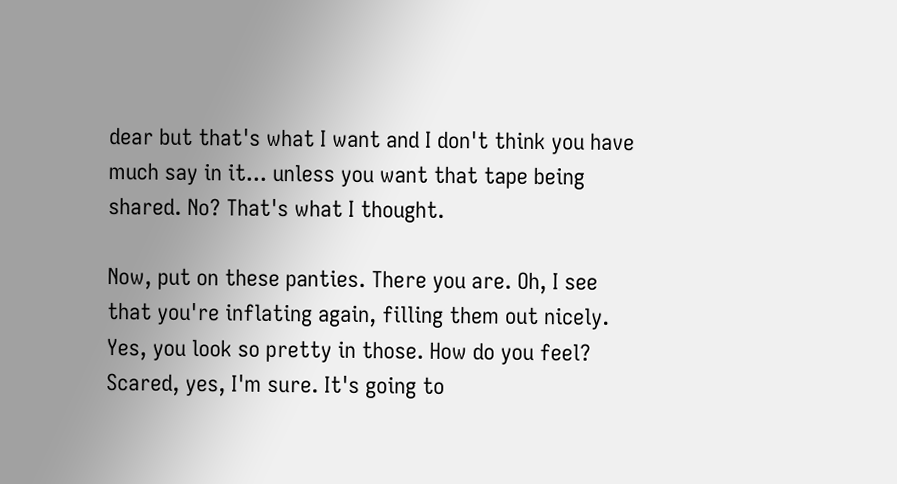dear but that's what I want and I don't think you have much say in it... unless you want that tape being shared. No? That's what I thought.

Now, put on these panties. There you are. Oh, I see that you're inflating again, filling them out nicely. Yes, you look so pretty in those. How do you feel? Scared, yes, I'm sure. It's going to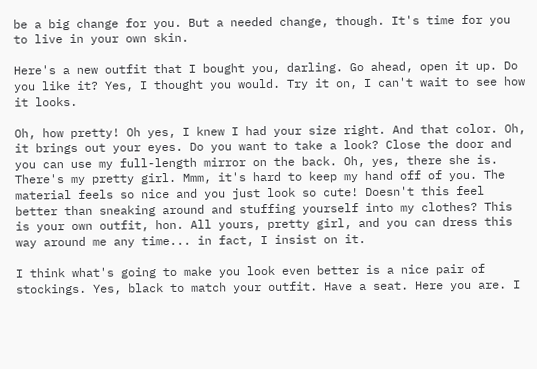be a big change for you. But a needed change, though. It's time for you to live in your own skin.

Here's a new outfit that I bought you, darling. Go ahead, open it up. Do you like it? Yes, I thought you would. Try it on, I can't wait to see how it looks.

Oh, how pretty! Oh yes, I knew I had your size right. And that color. Oh, it brings out your eyes. Do you want to take a look? Close the door and you can use my full-length mirror on the back. Oh, yes, there she is. There's my pretty girl. Mmm, it's hard to keep my hand off of you. The material feels so nice and you just look so cute! Doesn't this feel better than sneaking around and stuffing yourself into my clothes? This is your own outfit, hon. All yours, pretty girl, and you can dress this way around me any time... in fact, I insist on it.

I think what's going to make you look even better is a nice pair of stockings. Yes, black to match your outfit. Have a seat. Here you are. I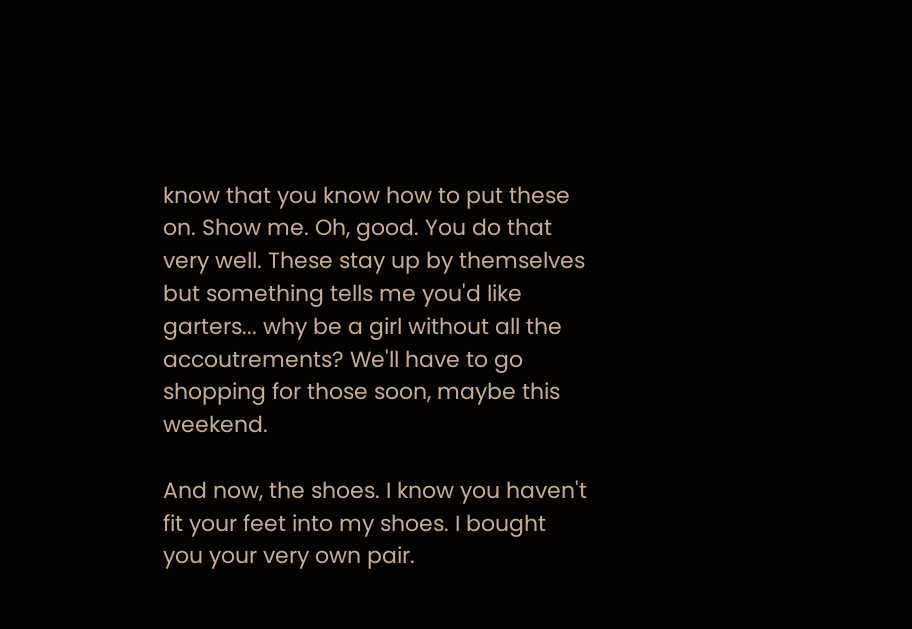know that you know how to put these on. Show me. Oh, good. You do that very well. These stay up by themselves but something tells me you'd like garters... why be a girl without all the accoutrements? We'll have to go shopping for those soon, maybe this weekend.

And now, the shoes. I know you haven't fit your feet into my shoes. I bought you your very own pair.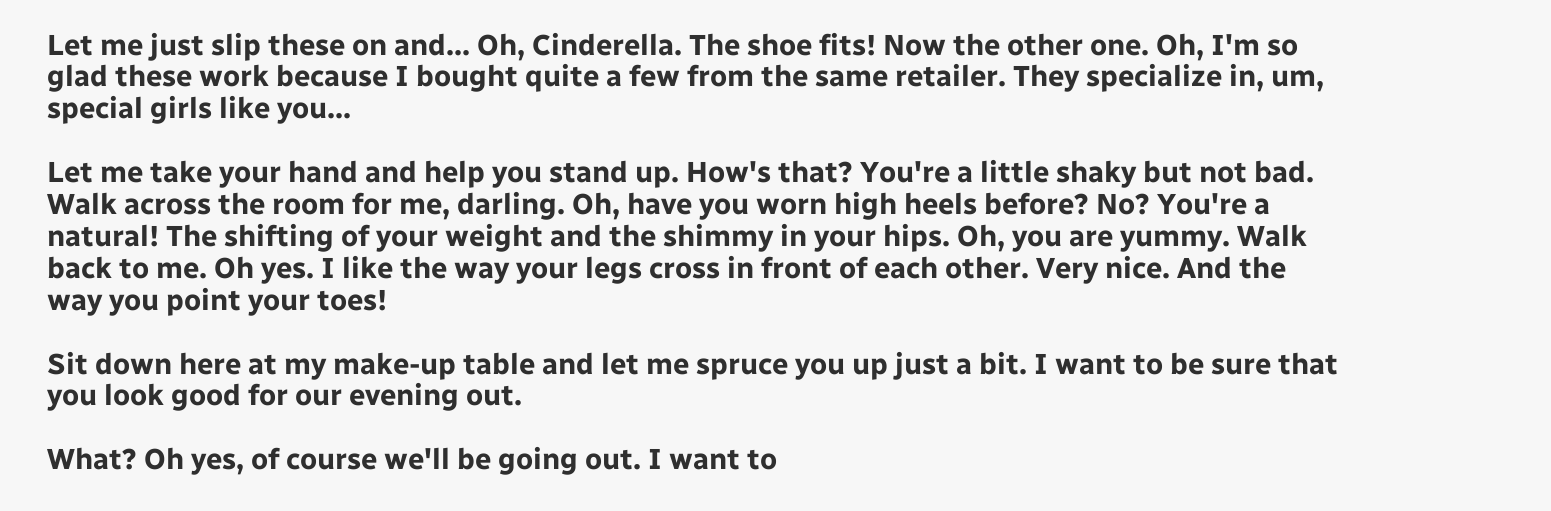Let me just slip these on and... Oh, Cinderella. The shoe fits! Now the other one. Oh, I'm so glad these work because I bought quite a few from the same retailer. They specialize in, um, special girls like you...

Let me take your hand and help you stand up. How's that? You're a little shaky but not bad. Walk across the room for me, darling. Oh, have you worn high heels before? No? You're a natural! The shifting of your weight and the shimmy in your hips. Oh, you are yummy. Walk back to me. Oh yes. I like the way your legs cross in front of each other. Very nice. And the way you point your toes!

Sit down here at my make-up table and let me spruce you up just a bit. I want to be sure that you look good for our evening out.

What? Oh yes, of course we'll be going out. I want to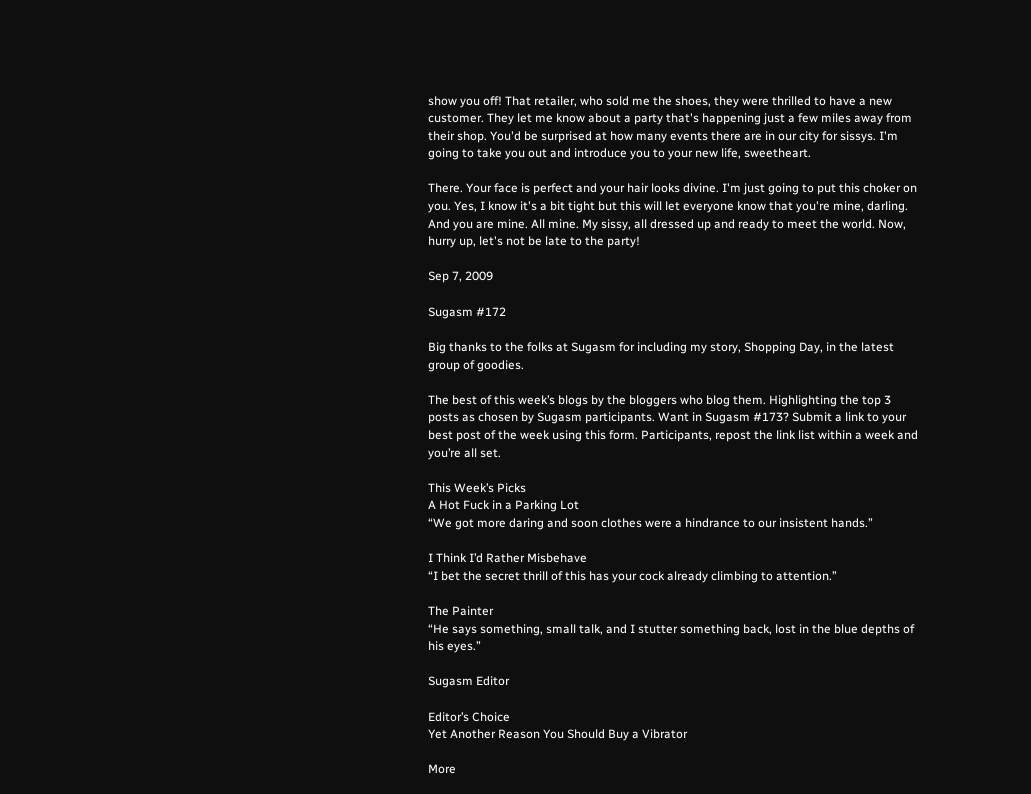show you off! That retailer, who sold me the shoes, they were thrilled to have a new customer. They let me know about a party that's happening just a few miles away from their shop. You'd be surprised at how many events there are in our city for sissys. I'm going to take you out and introduce you to your new life, sweetheart.

There. Your face is perfect and your hair looks divine. I'm just going to put this choker on you. Yes, I know it's a bit tight but this will let everyone know that you're mine, darling. And you are mine. All mine. My sissy, all dressed up and ready to meet the world. Now, hurry up, let's not be late to the party!

Sep 7, 2009

Sugasm #172

Big thanks to the folks at Sugasm for including my story, Shopping Day, in the latest group of goodies.

The best of this week’s blogs by the bloggers who blog them. Highlighting the top 3 posts as chosen by Sugasm participants. Want in Sugasm #173? Submit a link to your best post of the week using this form. Participants, repost the link list within a week and you’re all set.

This Week’s Picks
A Hot Fuck in a Parking Lot
“We got more daring and soon clothes were a hindrance to our insistent hands.”

I Think I’d Rather Misbehave
“I bet the secret thrill of this has your cock already climbing to attention.”

The Painter
“He says something, small talk, and I stutter something back, lost in the blue depths of his eyes.”

Sugasm Editor

Editor’s Choice
Yet Another Reason You Should Buy a Vibrator

More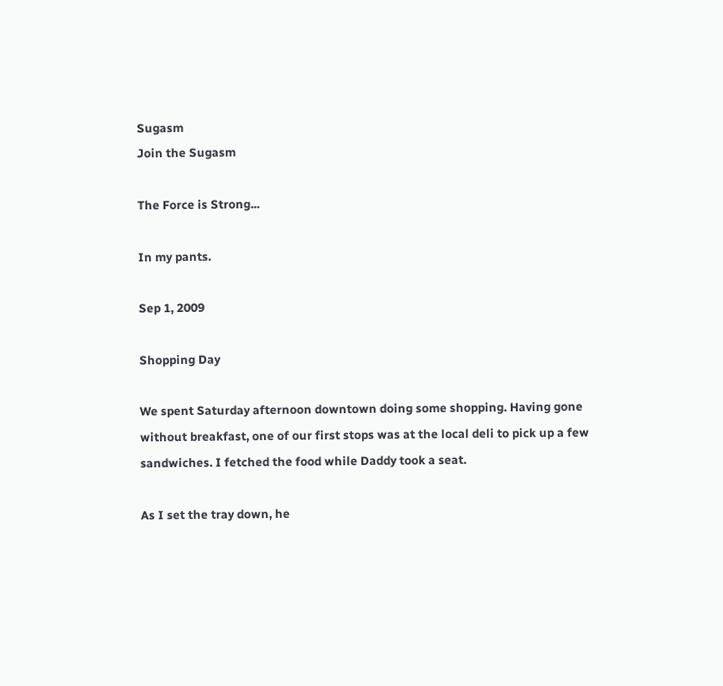Sugasm
Join the Sugasm

The Force is Strong...

In my pants.

Sep 1, 2009

Shopping Day

We spent Saturday afternoon downtown doing some shopping. Having gone without breakfast, one of our first stops was at the local deli to pick up a few sandwiches. I fetched the food while Daddy took a seat.

As I set the tray down, he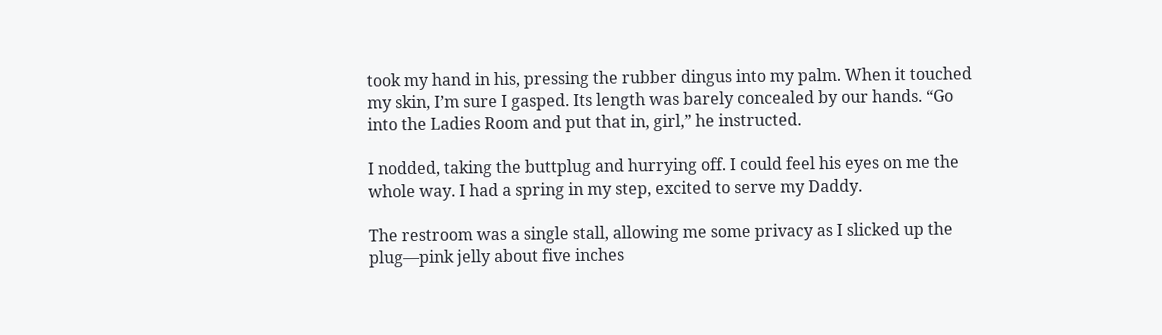took my hand in his, pressing the rubber dingus into my palm. When it touched my skin, I’m sure I gasped. Its length was barely concealed by our hands. “Go into the Ladies Room and put that in, girl,” he instructed.

I nodded, taking the buttplug and hurrying off. I could feel his eyes on me the whole way. I had a spring in my step, excited to serve my Daddy.

The restroom was a single stall, allowing me some privacy as I slicked up the plug—pink jelly about five inches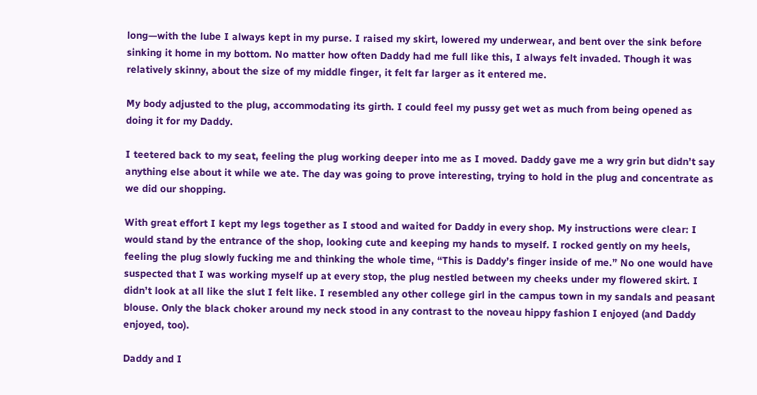long—with the lube I always kept in my purse. I raised my skirt, lowered my underwear, and bent over the sink before sinking it home in my bottom. No matter how often Daddy had me full like this, I always felt invaded. Though it was relatively skinny, about the size of my middle finger, it felt far larger as it entered me.

My body adjusted to the plug, accommodating its girth. I could feel my pussy get wet as much from being opened as doing it for my Daddy.

I teetered back to my seat, feeling the plug working deeper into me as I moved. Daddy gave me a wry grin but didn’t say anything else about it while we ate. The day was going to prove interesting, trying to hold in the plug and concentrate as we did our shopping.

With great effort I kept my legs together as I stood and waited for Daddy in every shop. My instructions were clear: I would stand by the entrance of the shop, looking cute and keeping my hands to myself. I rocked gently on my heels, feeling the plug slowly fucking me and thinking the whole time, “This is Daddy’s finger inside of me.” No one would have suspected that I was working myself up at every stop, the plug nestled between my cheeks under my flowered skirt. I didn’t look at all like the slut I felt like. I resembled any other college girl in the campus town in my sandals and peasant blouse. Only the black choker around my neck stood in any contrast to the noveau hippy fashion I enjoyed (and Daddy enjoyed, too).

Daddy and I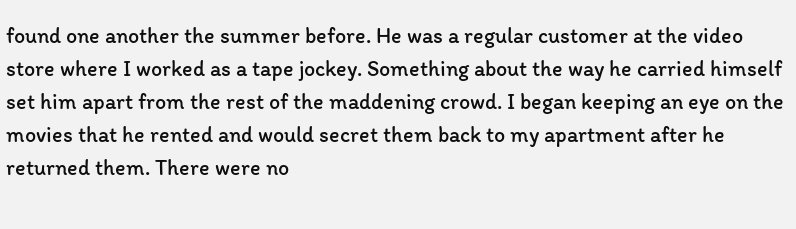found one another the summer before. He was a regular customer at the video store where I worked as a tape jockey. Something about the way he carried himself set him apart from the rest of the maddening crowd. I began keeping an eye on the movies that he rented and would secret them back to my apartment after he returned them. There were no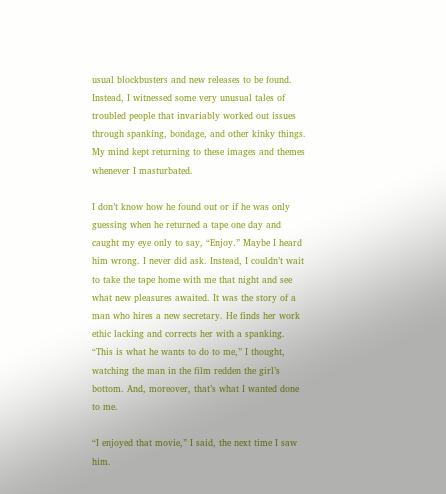usual blockbusters and new releases to be found. Instead, I witnessed some very unusual tales of troubled people that invariably worked out issues through spanking, bondage, and other kinky things. My mind kept returning to these images and themes whenever I masturbated.

I don’t know how he found out or if he was only guessing when he returned a tape one day and caught my eye only to say, “Enjoy.” Maybe I heard him wrong. I never did ask. Instead, I couldn’t wait to take the tape home with me that night and see what new pleasures awaited. It was the story of a man who hires a new secretary. He finds her work ethic lacking and corrects her with a spanking. “This is what he wants to do to me,” I thought, watching the man in the film redden the girl’s bottom. And, moreover, that’s what I wanted done to me.

“I enjoyed that movie,” I said, the next time I saw him.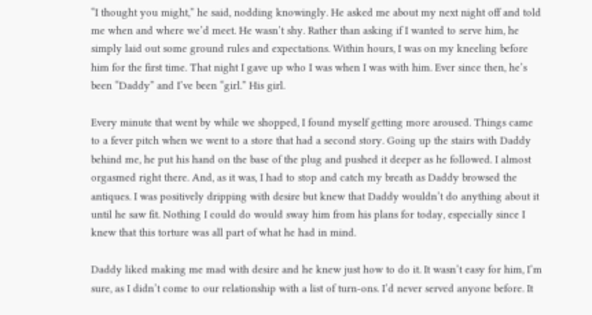“I thought you might,” he said, nodding knowingly. He asked me about my next night off and told me when and where we’d meet. He wasn’t shy. Rather than asking if I wanted to serve him, he simply laid out some ground rules and expectations. Within hours, I was on my kneeling before him for the first time. That night I gave up who I was when I was with him. Ever since then, he’s been “Daddy” and I’ve been “girl.” His girl.

Every minute that went by while we shopped, I found myself getting more aroused. Things came to a fever pitch when we went to a store that had a second story. Going up the stairs with Daddy behind me, he put his hand on the base of the plug and pushed it deeper as he followed. I almost orgasmed right there. And, as it was, I had to stop and catch my breath as Daddy browsed the antiques. I was positively dripping with desire but knew that Daddy wouldn’t do anything about it until he saw fit. Nothing I could do would sway him from his plans for today, especially since I knew that this torture was all part of what he had in mind.

Daddy liked making me mad with desire and he knew just how to do it. It wasn’t easy for him, I’m sure, as I didn’t come to our relationship with a list of turn-ons. I’d never served anyone before. It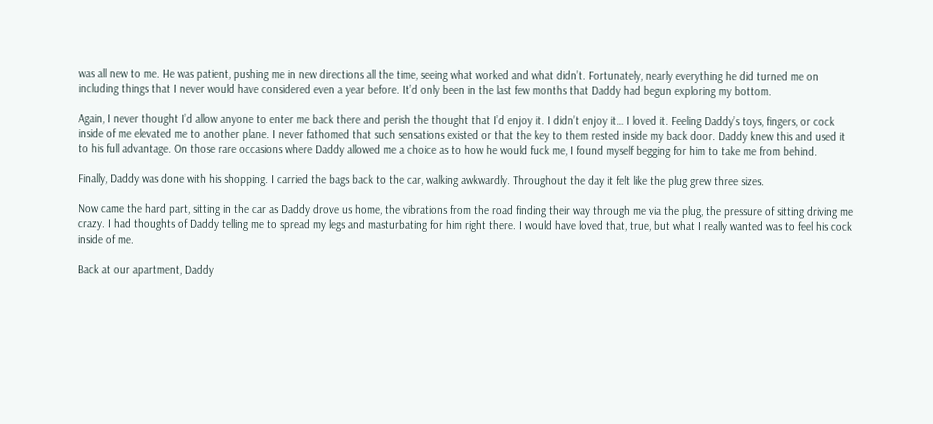was all new to me. He was patient, pushing me in new directions all the time, seeing what worked and what didn’t. Fortunately, nearly everything he did turned me on including things that I never would have considered even a year before. It’d only been in the last few months that Daddy had begun exploring my bottom.

Again, I never thought I’d allow anyone to enter me back there and perish the thought that I’d enjoy it. I didn’t enjoy it… I loved it. Feeling Daddy’s toys, fingers, or cock inside of me elevated me to another plane. I never fathomed that such sensations existed or that the key to them rested inside my back door. Daddy knew this and used it to his full advantage. On those rare occasions where Daddy allowed me a choice as to how he would fuck me, I found myself begging for him to take me from behind.

Finally, Daddy was done with his shopping. I carried the bags back to the car, walking awkwardly. Throughout the day it felt like the plug grew three sizes.

Now came the hard part, sitting in the car as Daddy drove us home, the vibrations from the road finding their way through me via the plug, the pressure of sitting driving me crazy. I had thoughts of Daddy telling me to spread my legs and masturbating for him right there. I would have loved that, true, but what I really wanted was to feel his cock inside of me.

Back at our apartment, Daddy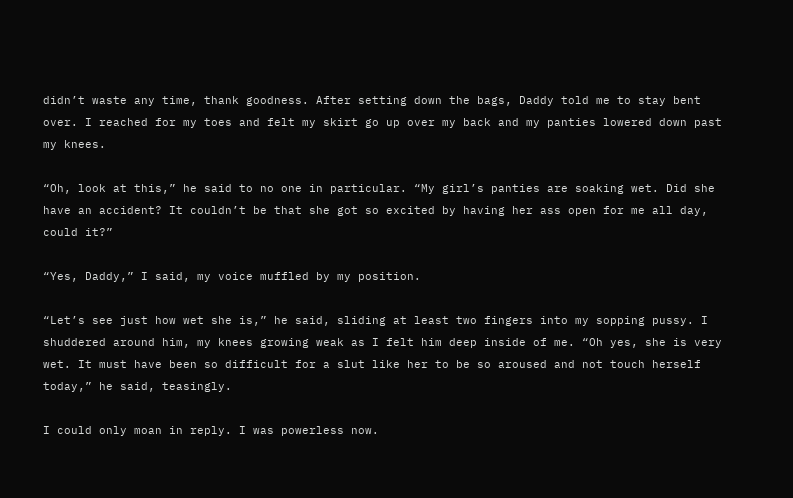didn’t waste any time, thank goodness. After setting down the bags, Daddy told me to stay bent over. I reached for my toes and felt my skirt go up over my back and my panties lowered down past my knees.

“Oh, look at this,” he said to no one in particular. “My girl’s panties are soaking wet. Did she have an accident? It couldn’t be that she got so excited by having her ass open for me all day, could it?”

“Yes, Daddy,” I said, my voice muffled by my position.

“Let’s see just how wet she is,” he said, sliding at least two fingers into my sopping pussy. I shuddered around him, my knees growing weak as I felt him deep inside of me. “Oh yes, she is very wet. It must have been so difficult for a slut like her to be so aroused and not touch herself today,” he said, teasingly.

I could only moan in reply. I was powerless now.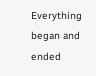Everything began and ended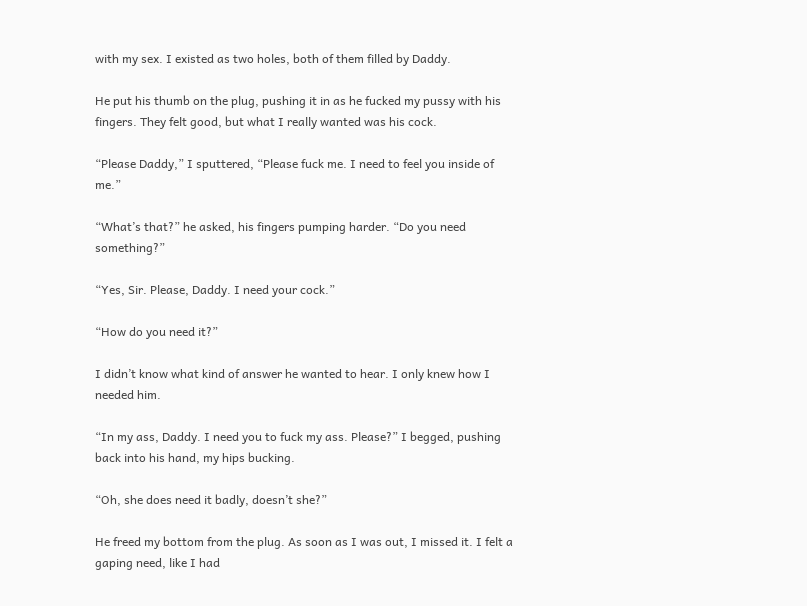with my sex. I existed as two holes, both of them filled by Daddy.

He put his thumb on the plug, pushing it in as he fucked my pussy with his fingers. They felt good, but what I really wanted was his cock.

“Please Daddy,” I sputtered, “Please fuck me. I need to feel you inside of me.”

“What’s that?” he asked, his fingers pumping harder. “Do you need something?”

“Yes, Sir. Please, Daddy. I need your cock.”

“How do you need it?”

I didn’t know what kind of answer he wanted to hear. I only knew how I needed him.

“In my ass, Daddy. I need you to fuck my ass. Please?” I begged, pushing back into his hand, my hips bucking.

“Oh, she does need it badly, doesn’t she?”

He freed my bottom from the plug. As soon as I was out, I missed it. I felt a gaping need, like I had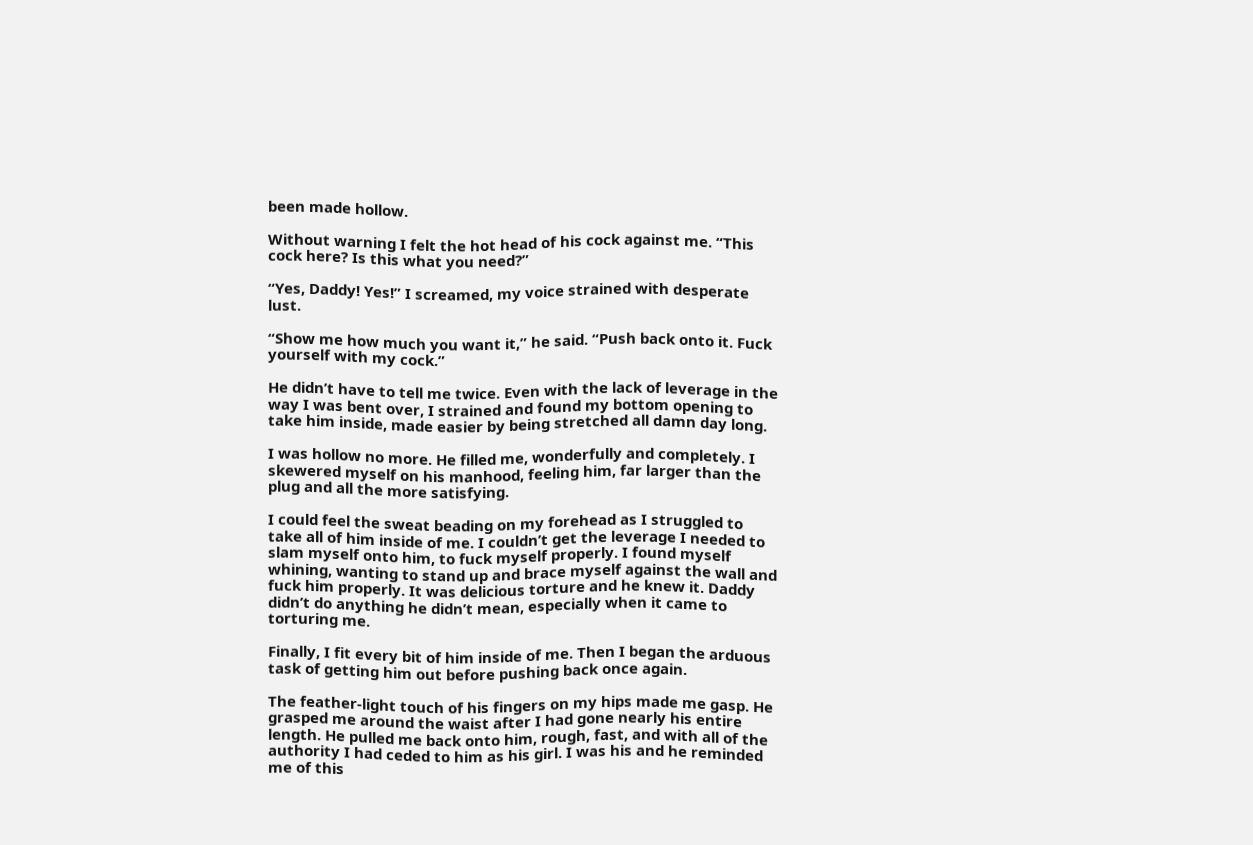been made hollow.

Without warning I felt the hot head of his cock against me. “This cock here? Is this what you need?”

“Yes, Daddy! Yes!” I screamed, my voice strained with desperate lust.

“Show me how much you want it,” he said. “Push back onto it. Fuck yourself with my cock.”

He didn’t have to tell me twice. Even with the lack of leverage in the way I was bent over, I strained and found my bottom opening to take him inside, made easier by being stretched all damn day long.

I was hollow no more. He filled me, wonderfully and completely. I skewered myself on his manhood, feeling him, far larger than the plug and all the more satisfying.

I could feel the sweat beading on my forehead as I struggled to take all of him inside of me. I couldn’t get the leverage I needed to slam myself onto him, to fuck myself properly. I found myself whining, wanting to stand up and brace myself against the wall and fuck him properly. It was delicious torture and he knew it. Daddy didn’t do anything he didn’t mean, especially when it came to torturing me.

Finally, I fit every bit of him inside of me. Then I began the arduous task of getting him out before pushing back once again.

The feather-light touch of his fingers on my hips made me gasp. He grasped me around the waist after I had gone nearly his entire length. He pulled me back onto him, rough, fast, and with all of the authority I had ceded to him as his girl. I was his and he reminded me of this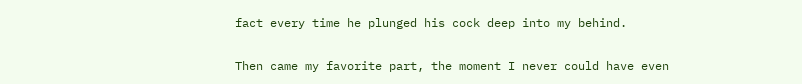fact every time he plunged his cock deep into my behind.

Then came my favorite part, the moment I never could have even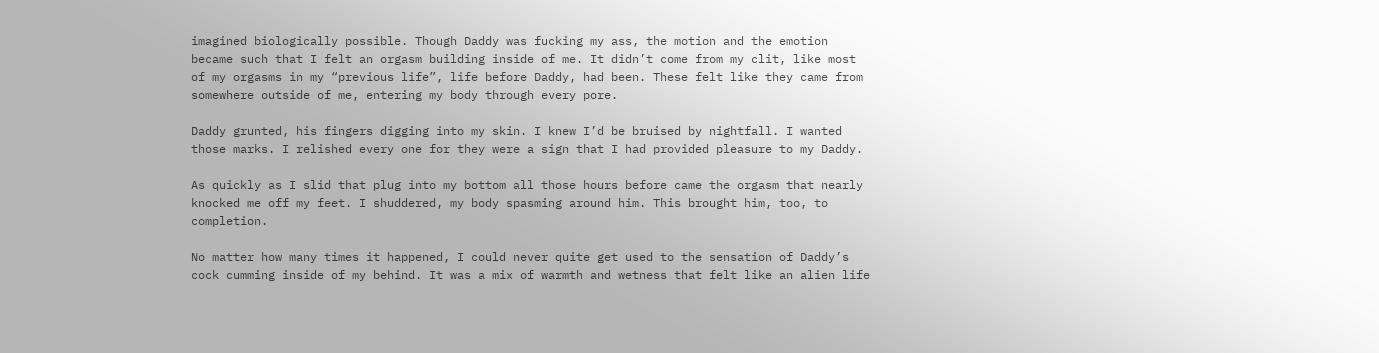imagined biologically possible. Though Daddy was fucking my ass, the motion and the emotion became such that I felt an orgasm building inside of me. It didn’t come from my clit, like most of my orgasms in my “previous life”, life before Daddy, had been. These felt like they came from somewhere outside of me, entering my body through every pore.

Daddy grunted, his fingers digging into my skin. I knew I’d be bruised by nightfall. I wanted those marks. I relished every one for they were a sign that I had provided pleasure to my Daddy.

As quickly as I slid that plug into my bottom all those hours before came the orgasm that nearly knocked me off my feet. I shuddered, my body spasming around him. This brought him, too, to completion.

No matter how many times it happened, I could never quite get used to the sensation of Daddy’s cock cumming inside of my behind. It was a mix of warmth and wetness that felt like an alien life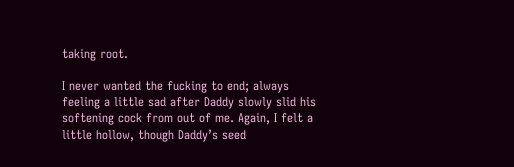taking root.

I never wanted the fucking to end; always feeling a little sad after Daddy slowly slid his softening cock from out of me. Again, I felt a little hollow, though Daddy’s seed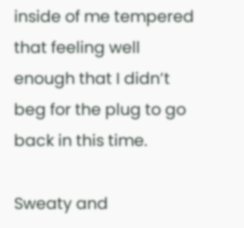inside of me tempered that feeling well enough that I didn’t beg for the plug to go back in this time.

Sweaty and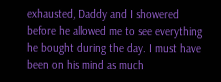exhausted, Daddy and I showered before he allowed me to see everything he bought during the day. I must have been on his mind as much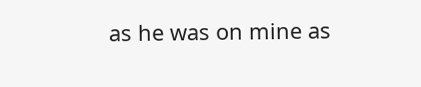as he was on mine as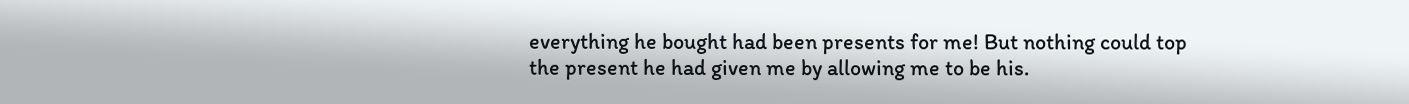everything he bought had been presents for me! But nothing could top the present he had given me by allowing me to be his.